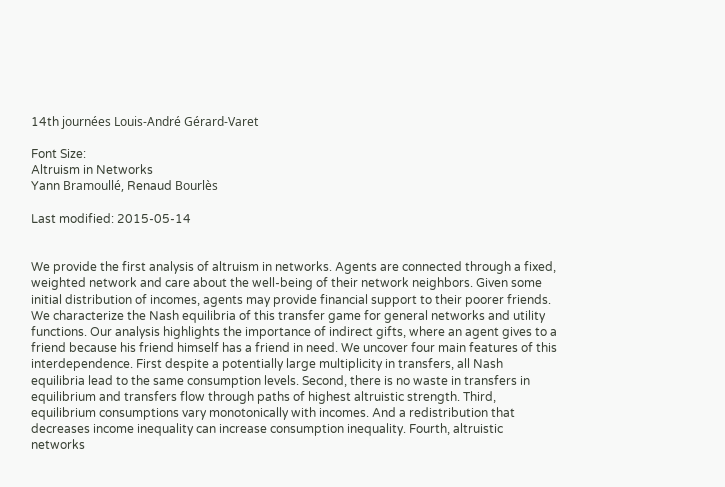14th journées Louis-André Gérard-Varet

Font Size:
Altruism in Networks
Yann Bramoullé, Renaud Bourlès

Last modified: 2015-05-14


We provide the first analysis of altruism in networks. Agents are connected through a fixed, weighted network and care about the well-being of their network neighbors. Given some initial distribution of incomes, agents may provide financial support to their poorer friends. We characterize the Nash equilibria of this transfer game for general networks and utility functions. Our analysis highlights the importance of indirect gifts, where an agent gives to a friend because his friend himself has a friend in need. We uncover four main features of this interdependence. First despite a potentially large multiplicity in transfers, all Nash equilibria lead to the same consumption levels. Second, there is no waste in transfers in equilibrium and transfers flow through paths of highest altruistic strength. Third, equilibrium consumptions vary monotonically with incomes. And a redistribution that decreases income inequality can increase consumption inequality. Fourth, altruistic networks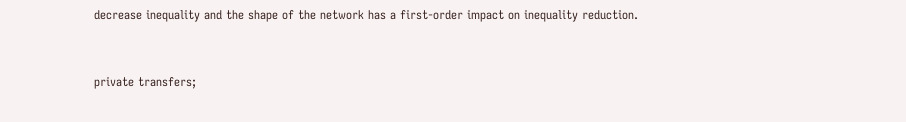decrease inequality and the shape of the network has a first-order impact on inequality reduction.


private transfers;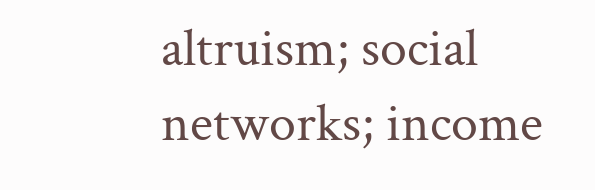altruism; social networks; income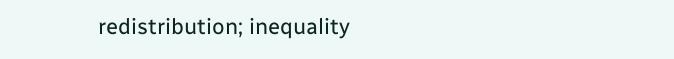redistribution; inequality